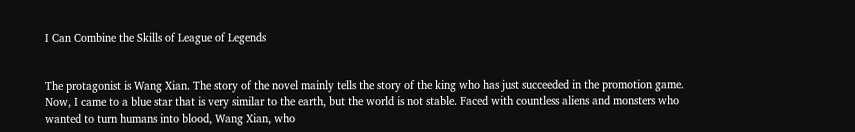I Can Combine the Skills of League of Legends


The protagonist is Wang Xian. The story of the novel mainly tells the story of the king who has just succeeded in the promotion game. Now, I came to a blue star that is very similar to the earth, but the world is not stable. Faced with countless aliens and monsters who wanted to turn humans into blood, Wang Xian, who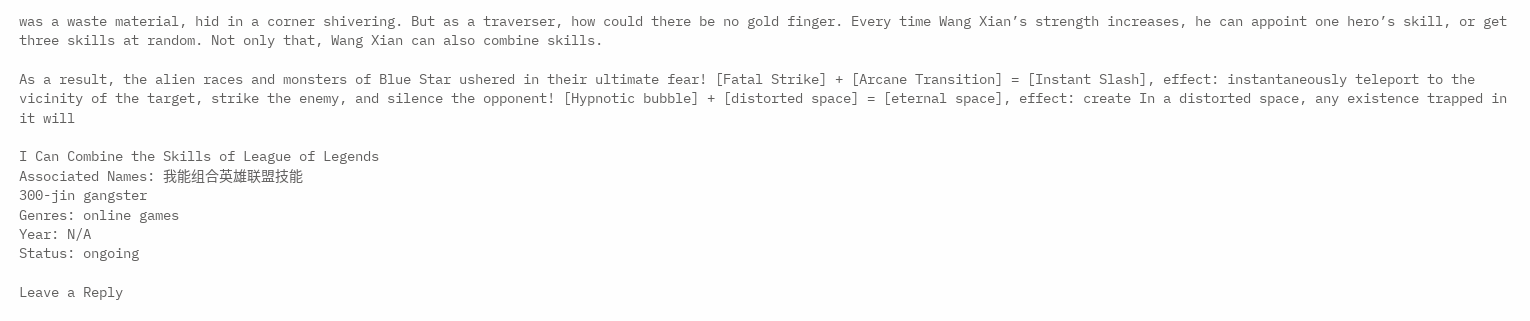was a waste material, hid in a corner shivering. But as a traverser, how could there be no gold finger. Every time Wang Xian’s strength increases, he can appoint one hero’s skill, or get three skills at random. Not only that, Wang Xian can also combine skills.

As a result, the alien races and monsters of Blue Star ushered in their ultimate fear! [Fatal Strike] + [Arcane Transition] = [Instant Slash], effect: instantaneously teleport to the vicinity of the target, strike the enemy, and silence the opponent! [Hypnotic bubble] + [distorted space] = [eternal space], effect: create In a distorted space, any existence trapped in it will

I Can Combine the Skills of League of Legends
Associated Names: 我能组合英雄联盟技能
300-jin gangster
Genres: online games
Year: N/A
Status: ongoing

Leave a Reply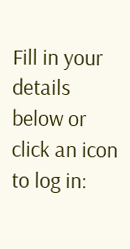Fill in your details below or click an icon to log in: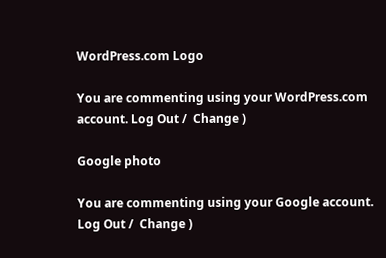WordPress.com Logo

You are commenting using your WordPress.com account. Log Out /  Change )

Google photo

You are commenting using your Google account. Log Out /  Change )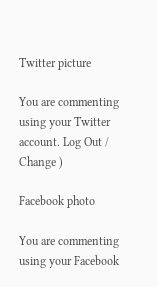Twitter picture

You are commenting using your Twitter account. Log Out /  Change )

Facebook photo

You are commenting using your Facebook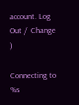account. Log Out /  Change )

Connecting to %s